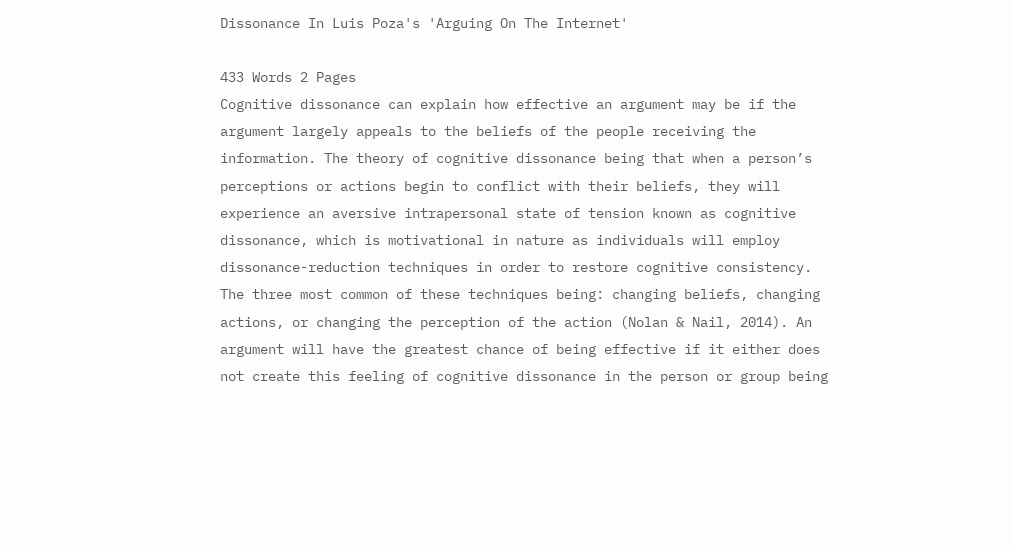Dissonance In Luis Poza's 'Arguing On The Internet'

433 Words 2 Pages
Cognitive dissonance can explain how effective an argument may be if the argument largely appeals to the beliefs of the people receiving the information. The theory of cognitive dissonance being that when a person’s perceptions or actions begin to conflict with their beliefs, they will experience an aversive intrapersonal state of tension known as cognitive dissonance, which is motivational in nature as individuals will employ dissonance-reduction techniques in order to restore cognitive consistency. The three most common of these techniques being: changing beliefs, changing actions, or changing the perception of the action (Nolan & Nail, 2014). An argument will have the greatest chance of being effective if it either does not create this feeling of cognitive dissonance in the person or group being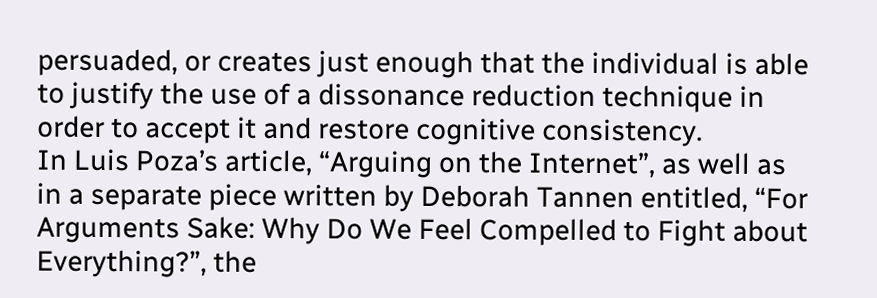persuaded, or creates just enough that the individual is able to justify the use of a dissonance reduction technique in order to accept it and restore cognitive consistency.
In Luis Poza’s article, “Arguing on the Internet”, as well as in a separate piece written by Deborah Tannen entitled, “For Arguments Sake: Why Do We Feel Compelled to Fight about Everything?”, the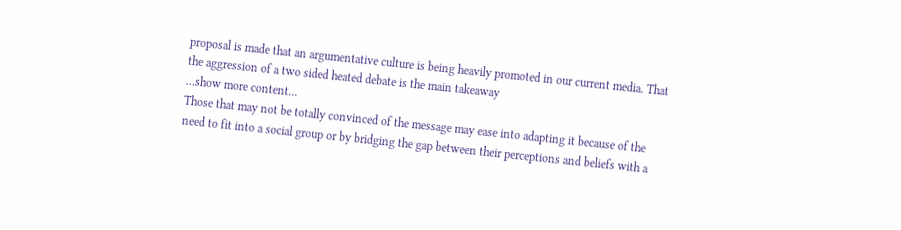proposal is made that an argumentative culture is being heavily promoted in our current media. That the aggression of a two sided heated debate is the main takeaway
…show more content…
Those that may not be totally convinced of the message may ease into adapting it because of the need to fit into a social group or by bridging the gap between their perceptions and beliefs with a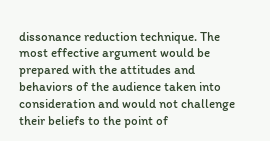dissonance reduction technique. The most effective argument would be prepared with the attitudes and behaviors of the audience taken into consideration and would not challenge their beliefs to the point of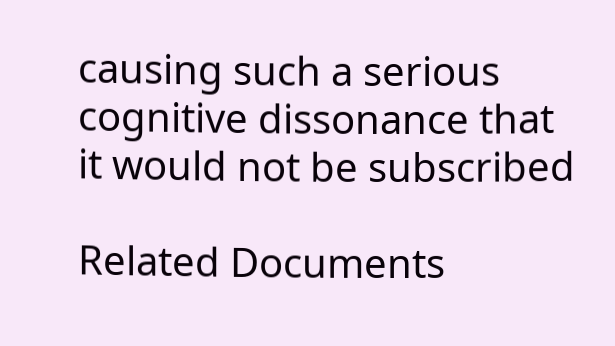causing such a serious cognitive dissonance that it would not be subscribed

Related Documents